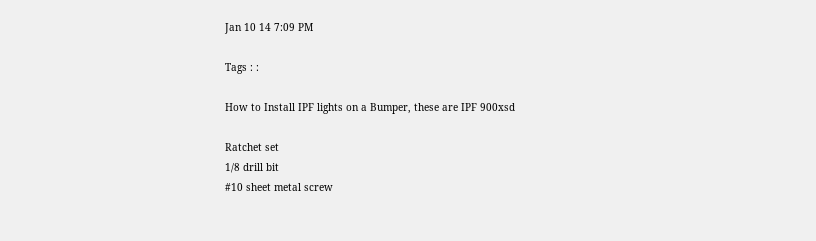Jan 10 14 7:09 PM

Tags : :

How to Install IPF lights on a Bumper, these are IPF 900xsd

Ratchet set
1/8 drill bit
#10 sheet metal screw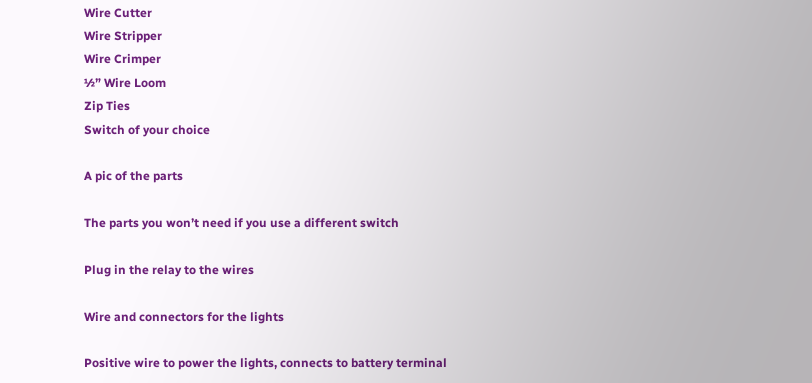Wire Cutter
Wire Stripper
Wire Crimper
½” Wire Loom
Zip Ties
Switch of your choice

A pic of the parts

The parts you won’t need if you use a different switch

Plug in the relay to the wires

Wire and connectors for the lights

Positive wire to power the lights, connects to battery terminal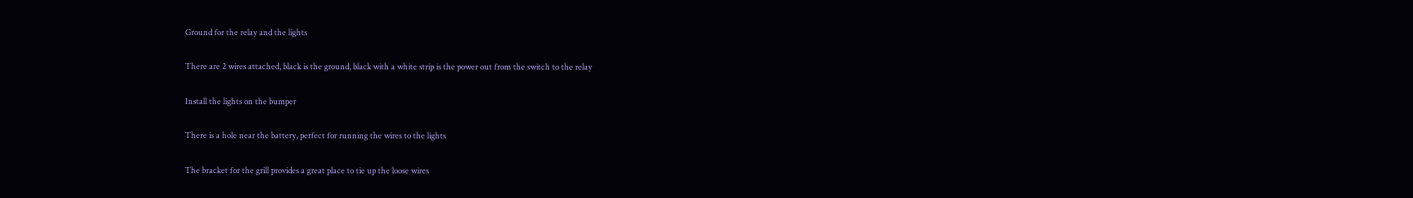Ground for the relay and the lights

There are 2 wires attached, black is the ground, black with a white strip is the power out from the switch to the relay

Install the lights on the bumper

There is a hole near the battery, perfect for running the wires to the lights

The bracket for the grill provides a great place to tie up the loose wires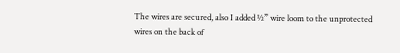The wires are secured, also I added ½” wire loom to the unprotected wires on the back of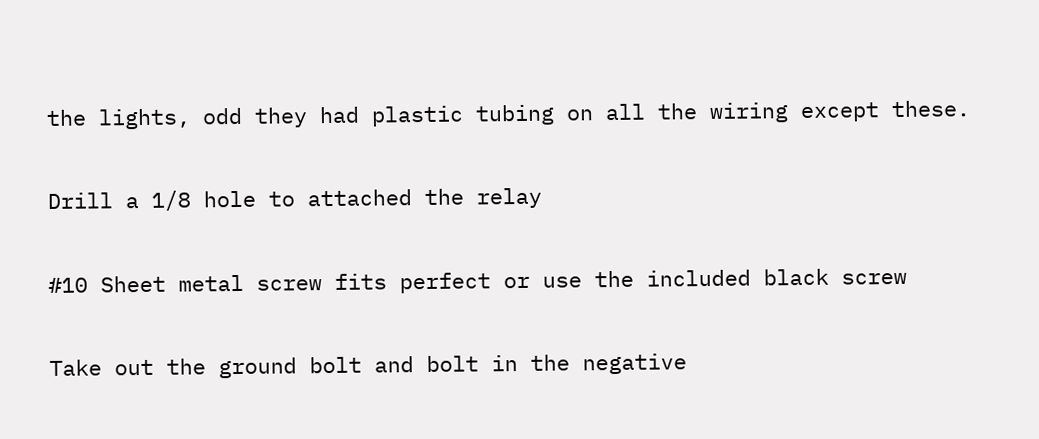the lights, odd they had plastic tubing on all the wiring except these.

Drill a 1/8 hole to attached the relay

#10 Sheet metal screw fits perfect or use the included black screw

Take out the ground bolt and bolt in the negative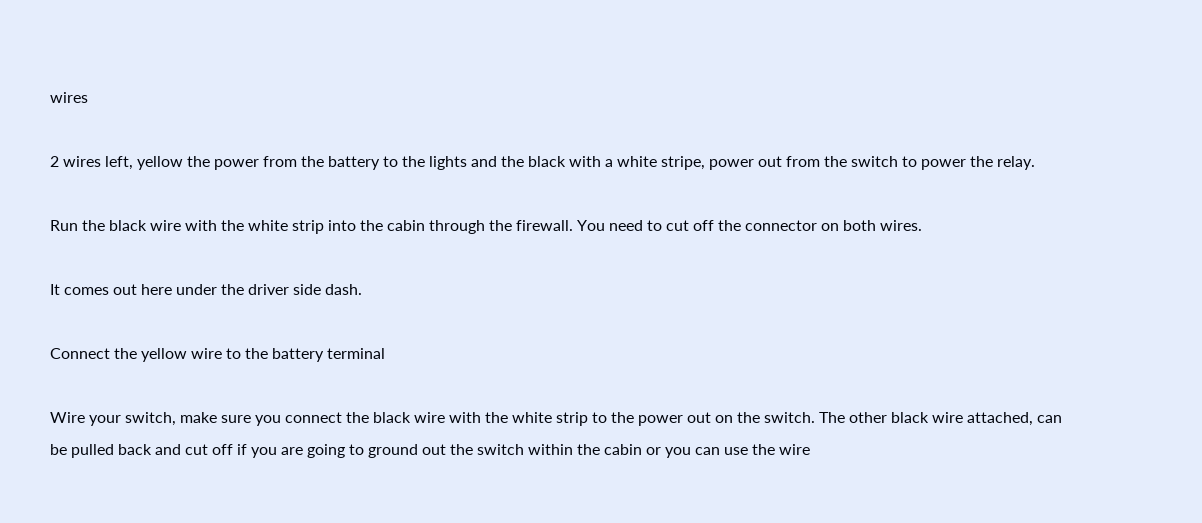wires

2 wires left, yellow the power from the battery to the lights and the black with a white stripe, power out from the switch to power the relay.

Run the black wire with the white strip into the cabin through the firewall. You need to cut off the connector on both wires.

It comes out here under the driver side dash.

Connect the yellow wire to the battery terminal

Wire your switch, make sure you connect the black wire with the white strip to the power out on the switch. The other black wire attached, can be pulled back and cut off if you are going to ground out the switch within the cabin or you can use the wire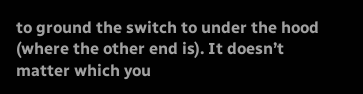to ground the switch to under the hood (where the other end is). It doesn’t matter which you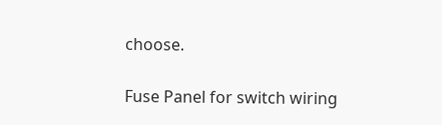choose.

Fuse Panel for switch wiring